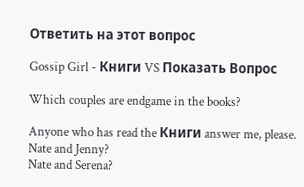Ответить на этот вопрос

Gossip Girl - Книги VS Показать Вопрос

Which couples are endgame in the books?

Anyone who has read the Книги answer me, please.
Nate and Jenny?
Nate and Serena?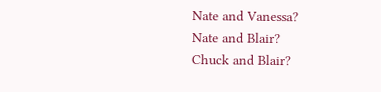Nate and Vanessa?
Nate and Blair?
Chuck and Blair?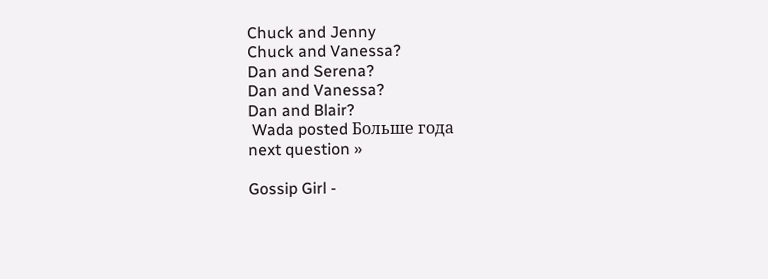Chuck and Jenny
Chuck and Vanessa?
Dan and Serena?
Dan and Vanessa?
Dan and Blair?
 Wada posted Больше года
next question »

Gossip Girl -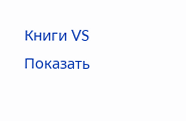Книги VS Показать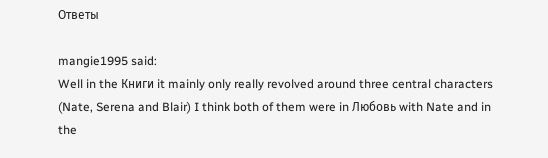Ответы

mangie1995 said:
Well in the Книги it mainly only really revolved around three central characters (Nate, Serena and Blair) I think both of them were in Любовь with Nate and in the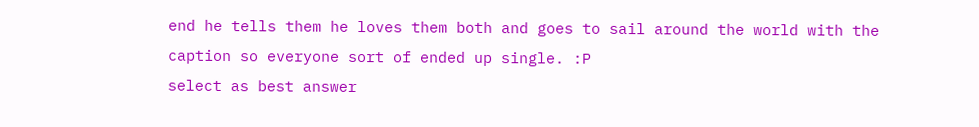end he tells them he loves them both and goes to sail around the world with the caption so everyone sort of ended up single. :P
select as best answer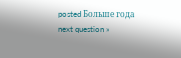posted Больше года
next question »